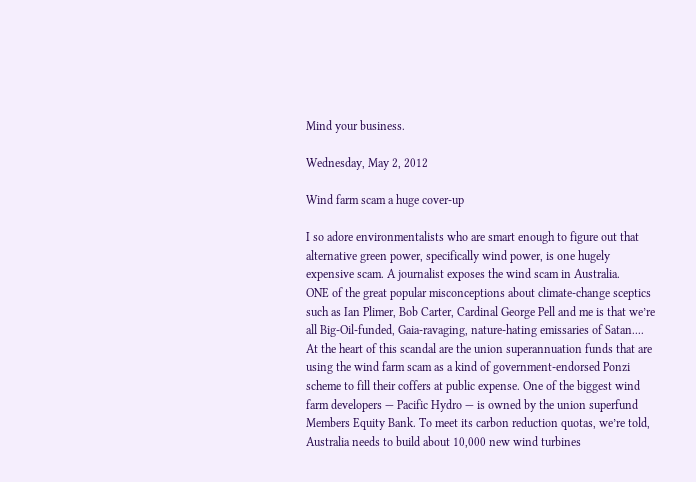Mind your business.

Wednesday, May 2, 2012

Wind farm scam a huge cover-up

I so adore environmentalists who are smart enough to figure out that alternative green power, specifically wind power, is one hugely expensive scam. A journalist exposes the wind scam in Australia.
ONE of the great popular misconceptions about climate-change sceptics such as Ian Plimer, Bob Carter, Cardinal George Pell and me is that we’re all Big-Oil-funded, Gaia-ravaging, nature-hating emissaries of Satan....
At the heart of this scandal are the union superannuation funds that are using the wind farm scam as a kind of government-endorsed Ponzi scheme to fill their coffers at public expense. One of the biggest wind farm developers — Pacific Hydro — is owned by the union superfund Members Equity Bank. To meet its carbon reduction quotas, we’re told, Australia needs to build about 10,000 new wind turbines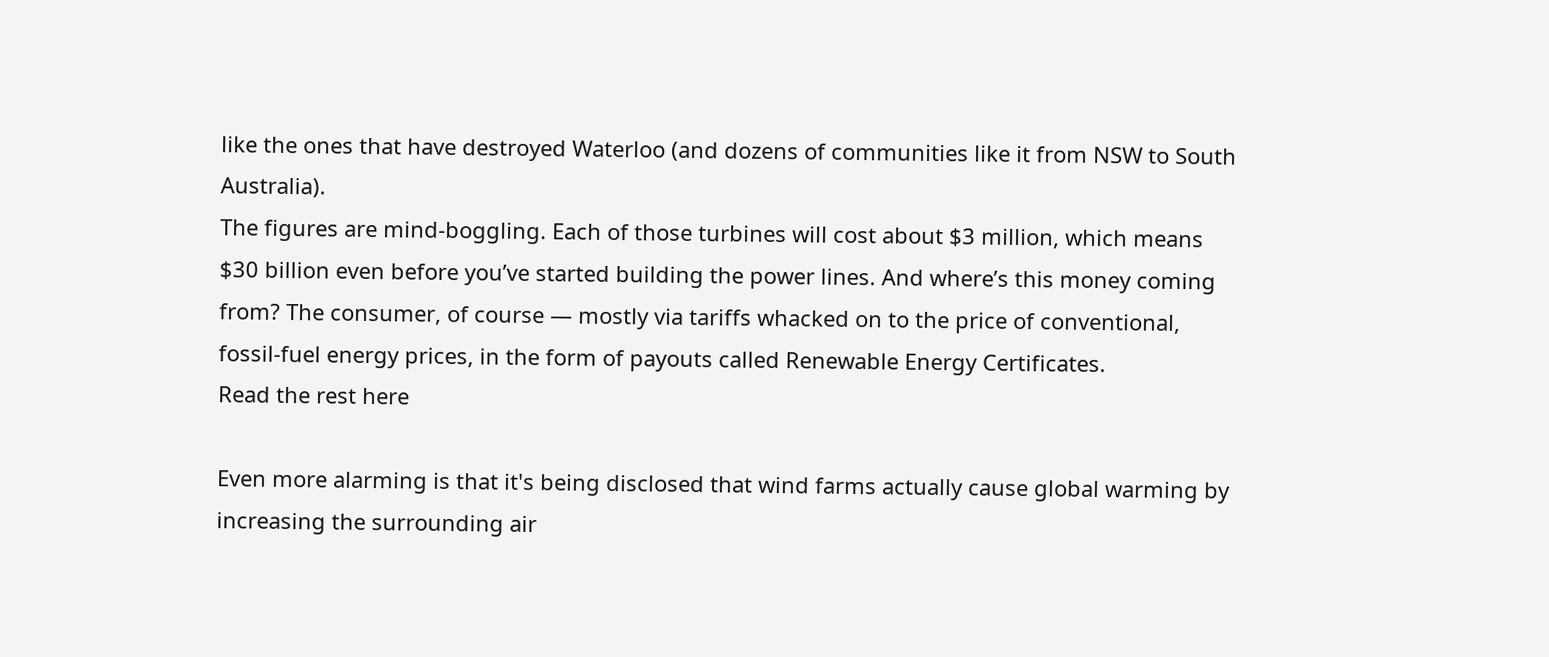like the ones that have destroyed Waterloo (and dozens of communities like it from NSW to South Australia).
The figures are mind-boggling. Each of those turbines will cost about $3 million, which means $30 billion even before you’ve started building the power lines. And where’s this money coming from? The consumer, of course — mostly via tariffs whacked on to the price of conventional, fossil-fuel energy prices, in the form of payouts called Renewable Energy Certificates.
Read the rest here

Even more alarming is that it's being disclosed that wind farms actually cause global warming by increasing the surrounding air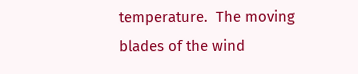temperature.  The moving blades of the wind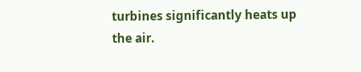turbines significantly heats up the air.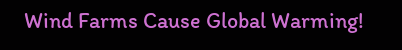Wind Farms Cause Global Warming!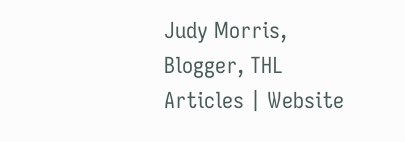Judy Morris,
Blogger, THL
Articles | Website